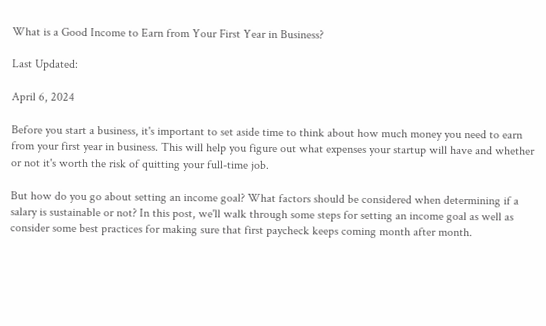What is a Good Income to Earn from Your First Year in Business?

Last Updated:

April 6, 2024

Before you start a business, it's important to set aside time to think about how much money you need to earn from your first year in business. This will help you figure out what expenses your startup will have and whether or not it's worth the risk of quitting your full-time job.

But how do you go about setting an income goal? What factors should be considered when determining if a salary is sustainable or not? In this post, we'll walk through some steps for setting an income goal as well as consider some best practices for making sure that first paycheck keeps coming month after month.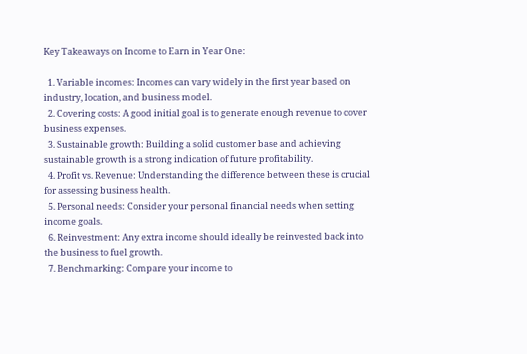Key Takeaways on Income to Earn in Year One:

  1. Variable incomes: Incomes can vary widely in the first year based on industry, location, and business model.
  2. Covering costs: A good initial goal is to generate enough revenue to cover business expenses.
  3. Sustainable growth: Building a solid customer base and achieving sustainable growth is a strong indication of future profitability.
  4. Profit vs. Revenue: Understanding the difference between these is crucial for assessing business health.
  5. Personal needs: Consider your personal financial needs when setting income goals.
  6. Reinvestment: Any extra income should ideally be reinvested back into the business to fuel growth.
  7. Benchmarking: Compare your income to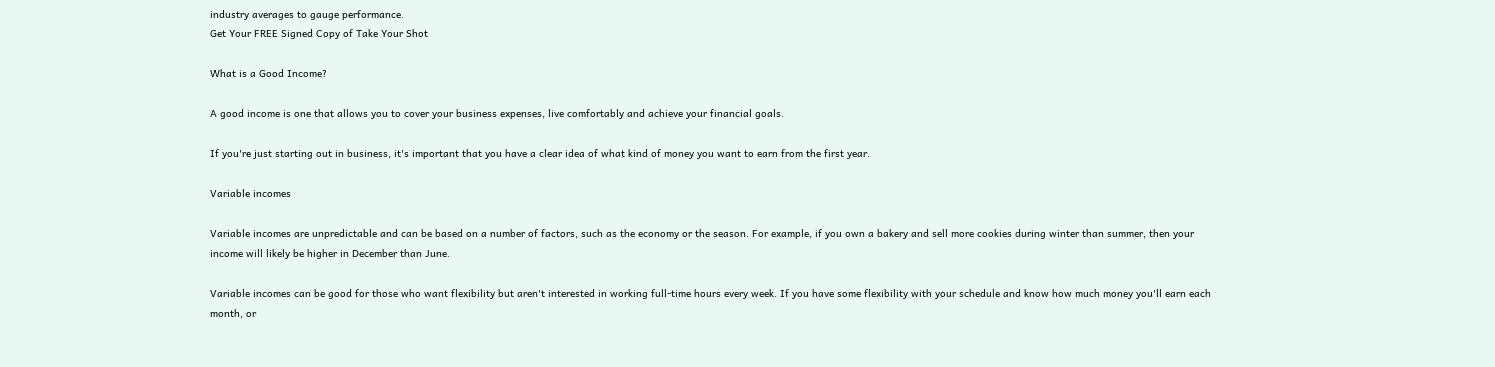industry averages to gauge performance.
Get Your FREE Signed Copy of Take Your Shot

What is a Good Income?

A good income is one that allows you to cover your business expenses, live comfortably and achieve your financial goals.

If you're just starting out in business, it's important that you have a clear idea of what kind of money you want to earn from the first year.

Variable incomes

Variable incomes are unpredictable and can be based on a number of factors, such as the economy or the season. For example, if you own a bakery and sell more cookies during winter than summer, then your income will likely be higher in December than June.

Variable incomes can be good for those who want flexibility but aren't interested in working full-time hours every week. If you have some flexibility with your schedule and know how much money you'll earn each month, or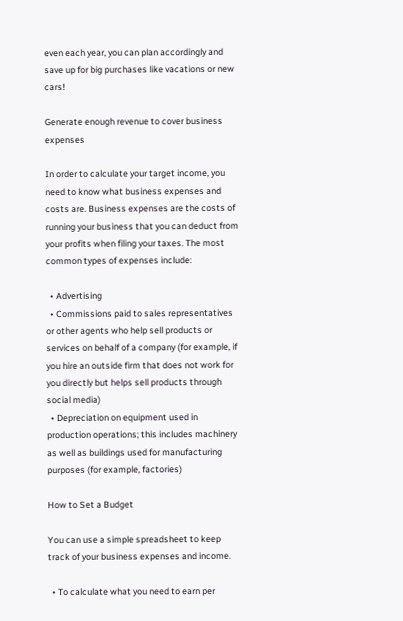even each year, you can plan accordingly and save up for big purchases like vacations or new cars!

Generate enough revenue to cover business expenses

In order to calculate your target income, you need to know what business expenses and costs are. Business expenses are the costs of running your business that you can deduct from your profits when filing your taxes. The most common types of expenses include:

  • Advertising
  • Commissions paid to sales representatives or other agents who help sell products or services on behalf of a company (for example, if you hire an outside firm that does not work for you directly but helps sell products through social media)
  • Depreciation on equipment used in production operations; this includes machinery as well as buildings used for manufacturing purposes (for example, factories)

How to Set a Budget

You can use a simple spreadsheet to keep track of your business expenses and income.

  • To calculate what you need to earn per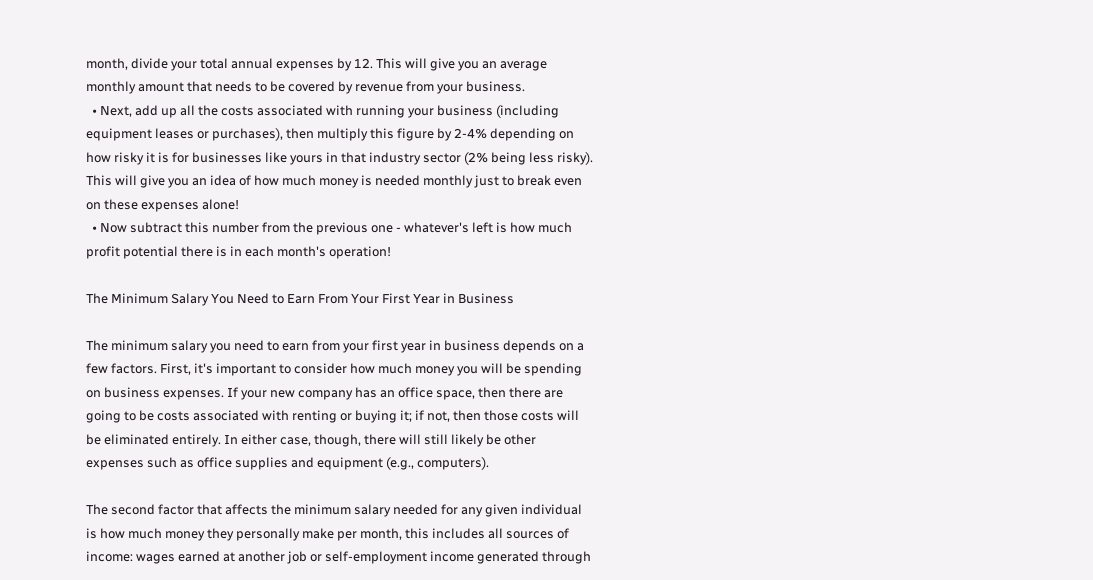month, divide your total annual expenses by 12. This will give you an average monthly amount that needs to be covered by revenue from your business.
  • Next, add up all the costs associated with running your business (including equipment leases or purchases), then multiply this figure by 2-4% depending on how risky it is for businesses like yours in that industry sector (2% being less risky). This will give you an idea of how much money is needed monthly just to break even on these expenses alone!
  • Now subtract this number from the previous one - whatever's left is how much profit potential there is in each month's operation!

The Minimum Salary You Need to Earn From Your First Year in Business

The minimum salary you need to earn from your first year in business depends on a few factors. First, it's important to consider how much money you will be spending on business expenses. If your new company has an office space, then there are going to be costs associated with renting or buying it; if not, then those costs will be eliminated entirely. In either case, though, there will still likely be other expenses such as office supplies and equipment (e.g., computers).

The second factor that affects the minimum salary needed for any given individual is how much money they personally make per month, this includes all sources of income: wages earned at another job or self-employment income generated through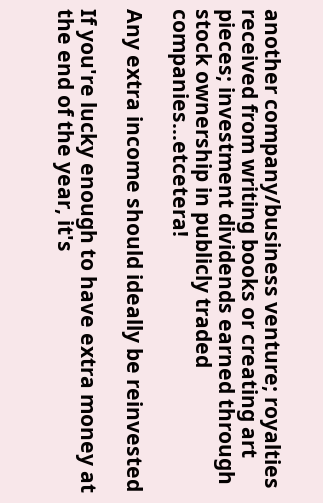another company/business venture; royalties received from writing books or creating art pieces; investment dividends earned through stock ownership in publicly traded companies...etcetera!

Any extra income should ideally be reinvested

If you're lucky enough to have extra money at the end of the year, it's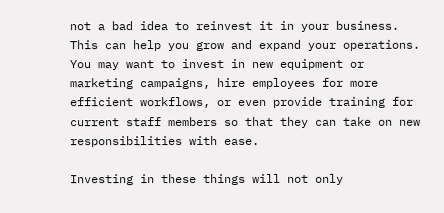not a bad idea to reinvest it in your business. This can help you grow and expand your operations. You may want to invest in new equipment or marketing campaigns, hire employees for more efficient workflows, or even provide training for current staff members so that they can take on new responsibilities with ease.

Investing in these things will not only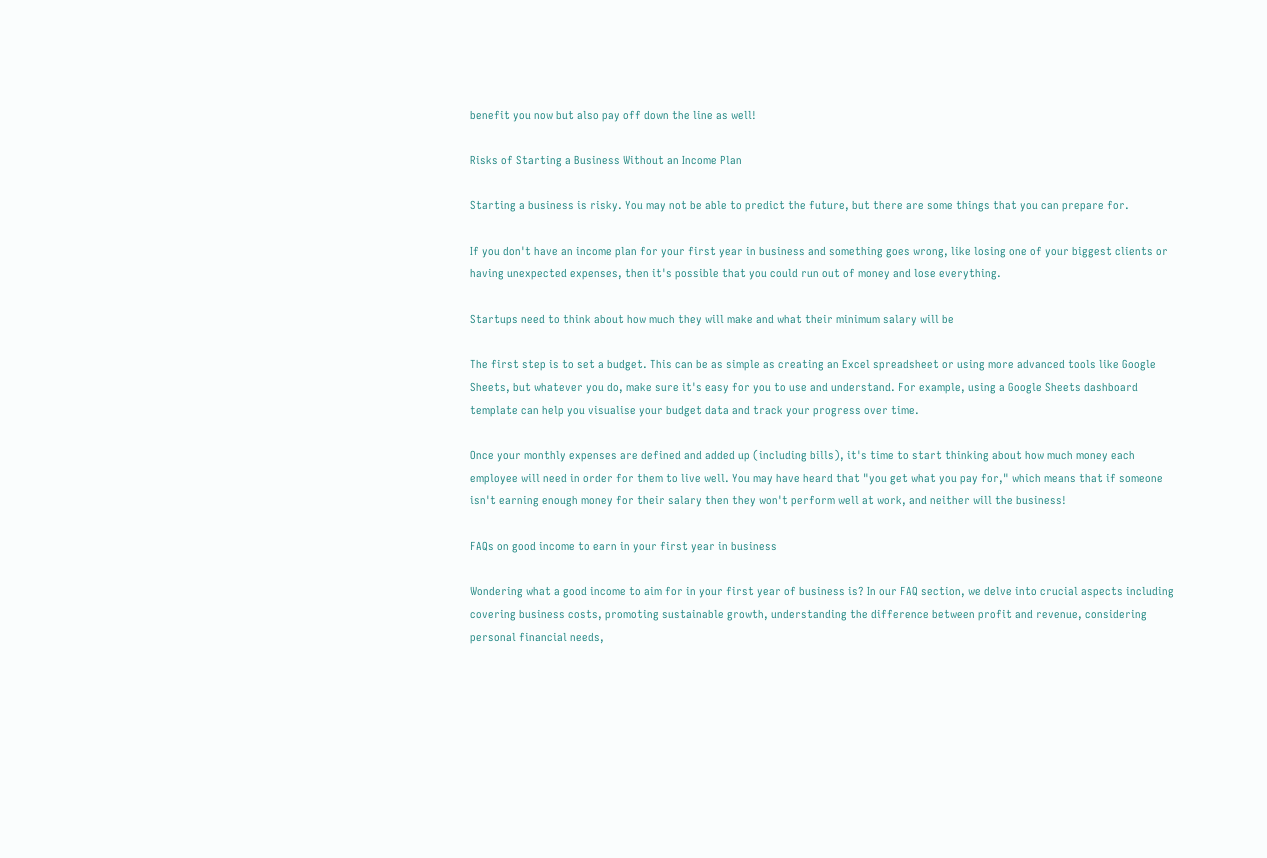benefit you now but also pay off down the line as well!

Risks of Starting a Business Without an Income Plan

Starting a business is risky. You may not be able to predict the future, but there are some things that you can prepare for.

If you don't have an income plan for your first year in business and something goes wrong, like losing one of your biggest clients or having unexpected expenses, then it's possible that you could run out of money and lose everything.

Startups need to think about how much they will make and what their minimum salary will be

The first step is to set a budget. This can be as simple as creating an Excel spreadsheet or using more advanced tools like Google Sheets, but whatever you do, make sure it's easy for you to use and understand. For example, using a Google Sheets dashboard template can help you visualise your budget data and track your progress over time.

Once your monthly expenses are defined and added up (including bills), it's time to start thinking about how much money each employee will need in order for them to live well. You may have heard that "you get what you pay for," which means that if someone isn't earning enough money for their salary then they won't perform well at work, and neither will the business!

FAQs on good income to earn in your first year in business

Wondering what a good income to aim for in your first year of business is? In our FAQ section, we delve into crucial aspects including covering business costs, promoting sustainable growth, understanding the difference between profit and revenue, considering personal financial needs,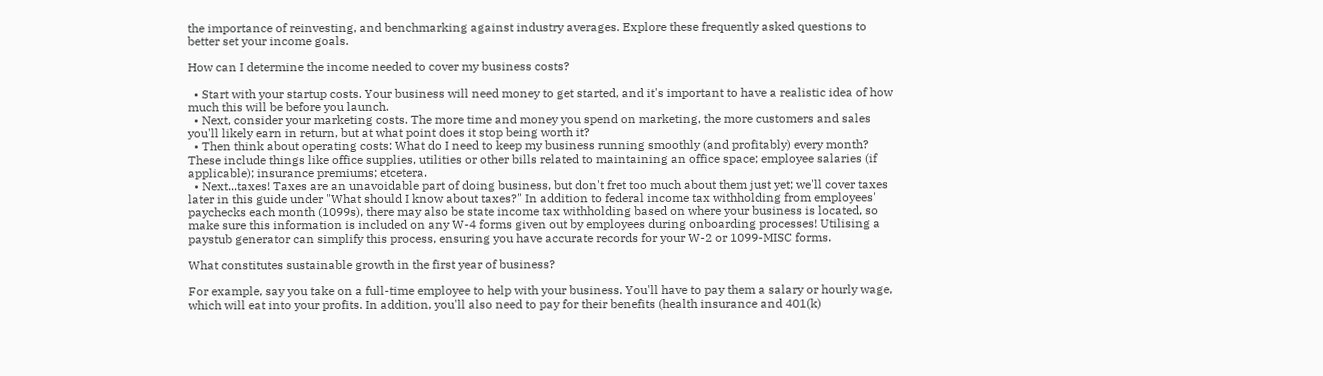the importance of reinvesting, and benchmarking against industry averages. Explore these frequently asked questions to better set your income goals.

How can I determine the income needed to cover my business costs?

  • Start with your startup costs. Your business will need money to get started, and it's important to have a realistic idea of how much this will be before you launch.
  • Next, consider your marketing costs. The more time and money you spend on marketing, the more customers and sales you'll likely earn in return, but at what point does it stop being worth it?
  • Then think about operating costs: What do I need to keep my business running smoothly (and profitably) every month? These include things like office supplies, utilities or other bills related to maintaining an office space; employee salaries (if applicable); insurance premiums; etcetera.
  • Next...taxes! Taxes are an unavoidable part of doing business, but don't fret too much about them just yet; we'll cover taxes later in this guide under "What should I know about taxes?" In addition to federal income tax withholding from employees' paychecks each month (1099s), there may also be state income tax withholding based on where your business is located, so make sure this information is included on any W-4 forms given out by employees during onboarding processes! Utilising a paystub generator can simplify this process, ensuring you have accurate records for your W-2 or 1099-MISC forms.

What constitutes sustainable growth in the first year of business?

For example, say you take on a full-time employee to help with your business. You'll have to pay them a salary or hourly wage, which will eat into your profits. In addition, you'll also need to pay for their benefits (health insurance and 401(k)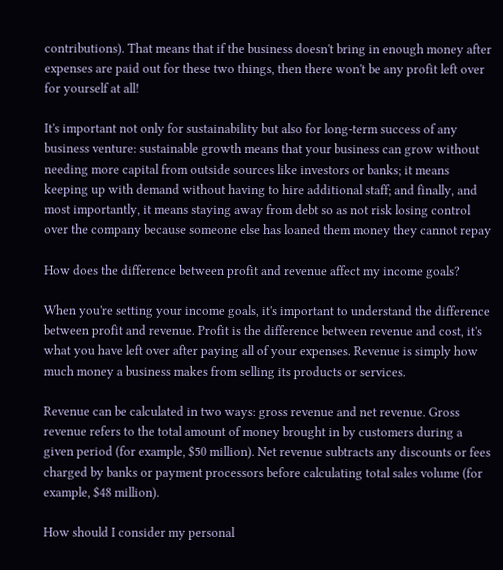contributions). That means that if the business doesn't bring in enough money after expenses are paid out for these two things, then there won't be any profit left over for yourself at all!

It's important not only for sustainability but also for long-term success of any business venture: sustainable growth means that your business can grow without needing more capital from outside sources like investors or banks; it means keeping up with demand without having to hire additional staff; and finally, and most importantly, it means staying away from debt so as not risk losing control over the company because someone else has loaned them money they cannot repay

How does the difference between profit and revenue affect my income goals?

When you're setting your income goals, it's important to understand the difference between profit and revenue. Profit is the difference between revenue and cost, it's what you have left over after paying all of your expenses. Revenue is simply how much money a business makes from selling its products or services.

Revenue can be calculated in two ways: gross revenue and net revenue. Gross revenue refers to the total amount of money brought in by customers during a given period (for example, $50 million). Net revenue subtracts any discounts or fees charged by banks or payment processors before calculating total sales volume (for example, $48 million).

How should I consider my personal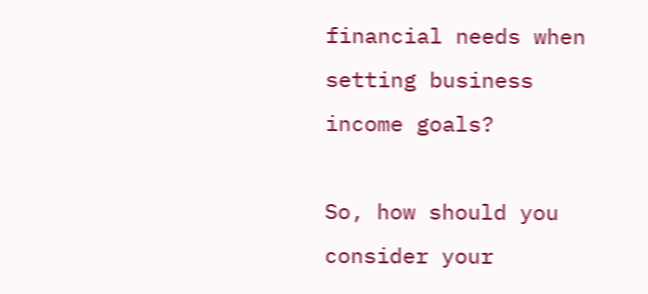financial needs when setting business income goals?

So, how should you consider your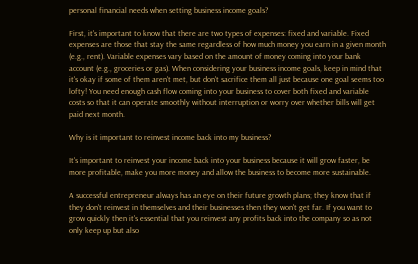personal financial needs when setting business income goals?

First, it's important to know that there are two types of expenses: fixed and variable. Fixed expenses are those that stay the same regardless of how much money you earn in a given month (e.g., rent). Variable expenses vary based on the amount of money coming into your bank account (e.g., groceries or gas). When considering your business income goals, keep in mind that it's okay if some of them aren't met, but don't sacrifice them all just because one goal seems too lofty! You need enough cash flow coming into your business to cover both fixed and variable costs so that it can operate smoothly without interruption or worry over whether bills will get paid next month.

Why is it important to reinvest income back into my business?

It's important to reinvest your income back into your business because it will grow faster, be more profitable, make you more money and allow the business to become more sustainable.

A successful entrepreneur always has an eye on their future growth plans; they know that if they don't reinvest in themselves and their businesses then they won't get far. If you want to grow quickly then it's essential that you reinvest any profits back into the company so as not only keep up but also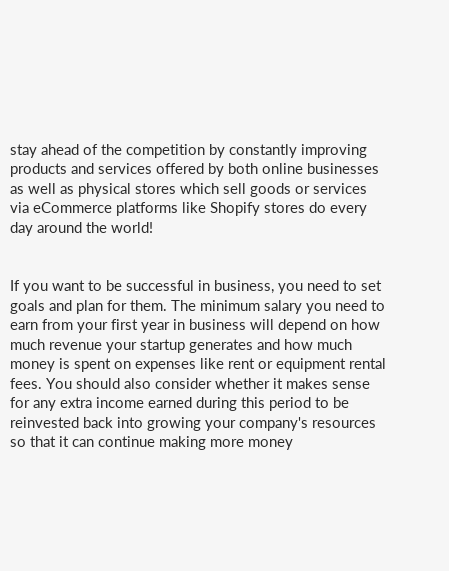stay ahead of the competition by constantly improving products and services offered by both online businesses as well as physical stores which sell goods or services via eCommerce platforms like Shopify stores do every day around the world!


If you want to be successful in business, you need to set goals and plan for them. The minimum salary you need to earn from your first year in business will depend on how much revenue your startup generates and how much money is spent on expenses like rent or equipment rental fees. You should also consider whether it makes sense for any extra income earned during this period to be reinvested back into growing your company's resources so that it can continue making more money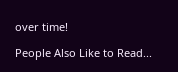over time!

People Also Like to Read...